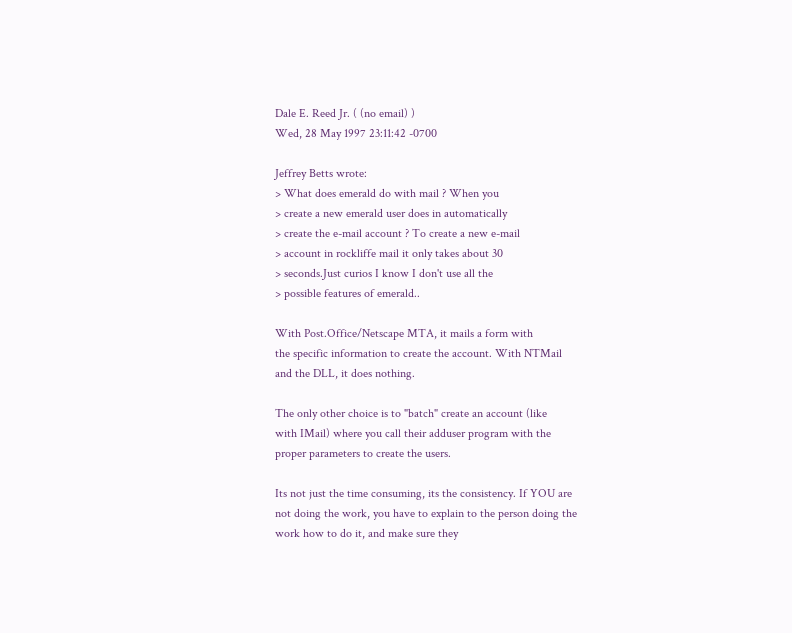Dale E. Reed Jr. ( (no email) )
Wed, 28 May 1997 23:11:42 -0700

Jeffrey Betts wrote:
> What does emerald do with mail ? When you
> create a new emerald user does in automatically
> create the e-mail account ? To create a new e-mail
> account in rockliffe mail it only takes about 30
> seconds.Just curios I know I don't use all the
> possible features of emerald..

With Post.Office/Netscape MTA, it mails a form with
the specific information to create the account. With NTMail
and the DLL, it does nothing.

The only other choice is to "batch" create an account (like
with IMail) where you call their adduser program with the
proper parameters to create the users.

Its not just the time consuming, its the consistency. If YOU are
not doing the work, you have to explain to the person doing the
work how to do it, and make sure they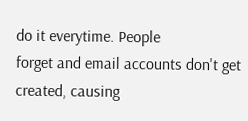do it everytime. People
forget and email accounts don't get created, causing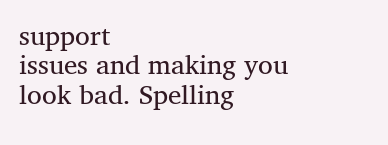support
issues and making you look bad. Spelling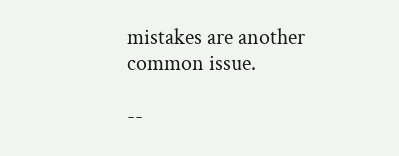mistakes are another
common issue.

--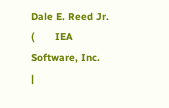Dale E. Reed Jr.  (       IEA Software, Inc.      |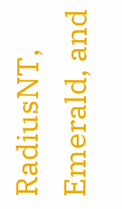RadiusNT, Emerald, and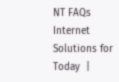NT FAQs Internet Solutions for Today  |